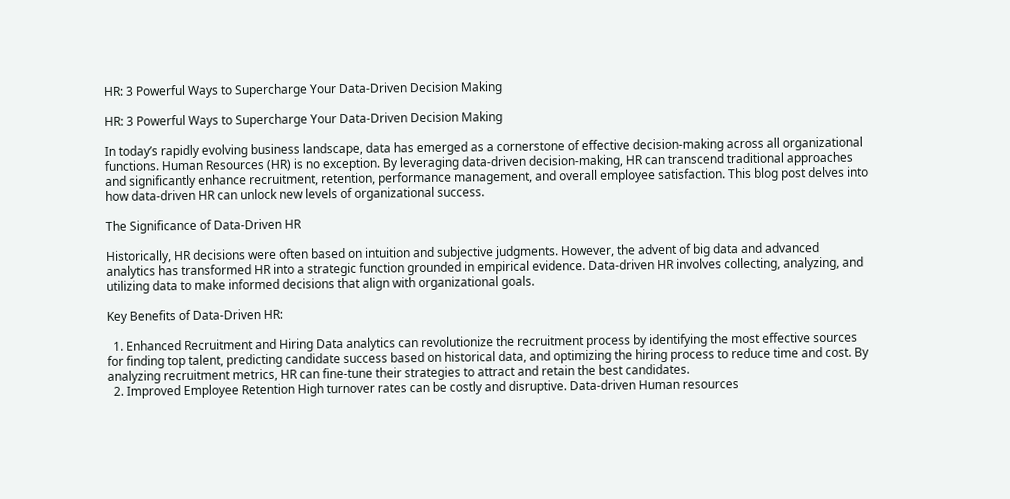HR: 3 Powerful Ways to Supercharge Your Data-Driven Decision Making

HR: 3 Powerful Ways to Supercharge Your Data-Driven Decision Making

In today’s rapidly evolving business landscape, data has emerged as a cornerstone of effective decision-making across all organizational functions. Human Resources (HR) is no exception. By leveraging data-driven decision-making, HR can transcend traditional approaches and significantly enhance recruitment, retention, performance management, and overall employee satisfaction. This blog post delves into how data-driven HR can unlock new levels of organizational success.

The Significance of Data-Driven HR

Historically, HR decisions were often based on intuition and subjective judgments. However, the advent of big data and advanced analytics has transformed HR into a strategic function grounded in empirical evidence. Data-driven HR involves collecting, analyzing, and utilizing data to make informed decisions that align with organizational goals.

Key Benefits of Data-Driven HR:

  1. Enhanced Recruitment and Hiring Data analytics can revolutionize the recruitment process by identifying the most effective sources for finding top talent, predicting candidate success based on historical data, and optimizing the hiring process to reduce time and cost. By analyzing recruitment metrics, HR can fine-tune their strategies to attract and retain the best candidates.
  2. Improved Employee Retention High turnover rates can be costly and disruptive. Data-driven Human resources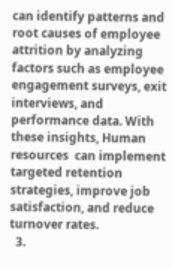can identify patterns and root causes of employee attrition by analyzing factors such as employee engagement surveys, exit interviews, and performance data. With these insights, Human resources  can implement targeted retention strategies, improve job satisfaction, and reduce turnover rates.
  3.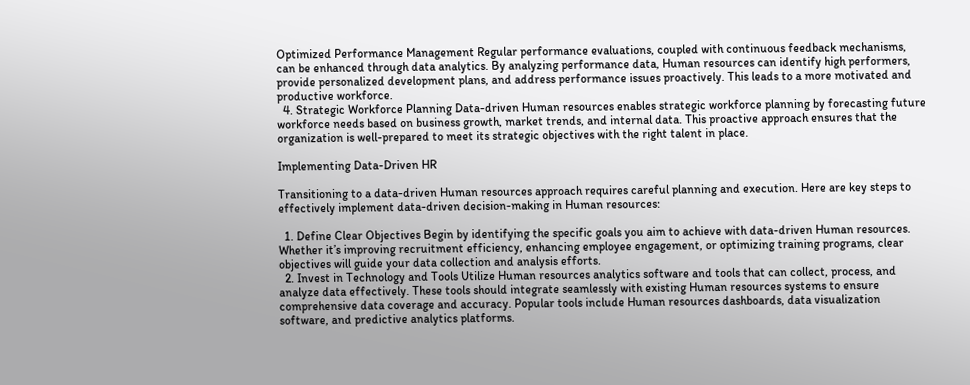Optimized Performance Management Regular performance evaluations, coupled with continuous feedback mechanisms, can be enhanced through data analytics. By analyzing performance data, Human resources can identify high performers, provide personalized development plans, and address performance issues proactively. This leads to a more motivated and productive workforce.
  4. Strategic Workforce Planning Data-driven Human resources enables strategic workforce planning by forecasting future workforce needs based on business growth, market trends, and internal data. This proactive approach ensures that the organization is well-prepared to meet its strategic objectives with the right talent in place.

Implementing Data-Driven HR

Transitioning to a data-driven Human resources approach requires careful planning and execution. Here are key steps to effectively implement data-driven decision-making in Human resources:

  1. Define Clear Objectives Begin by identifying the specific goals you aim to achieve with data-driven Human resources. Whether it’s improving recruitment efficiency, enhancing employee engagement, or optimizing training programs, clear objectives will guide your data collection and analysis efforts.
  2. Invest in Technology and Tools Utilize Human resources analytics software and tools that can collect, process, and analyze data effectively. These tools should integrate seamlessly with existing Human resources systems to ensure comprehensive data coverage and accuracy. Popular tools include Human resources dashboards, data visualization software, and predictive analytics platforms.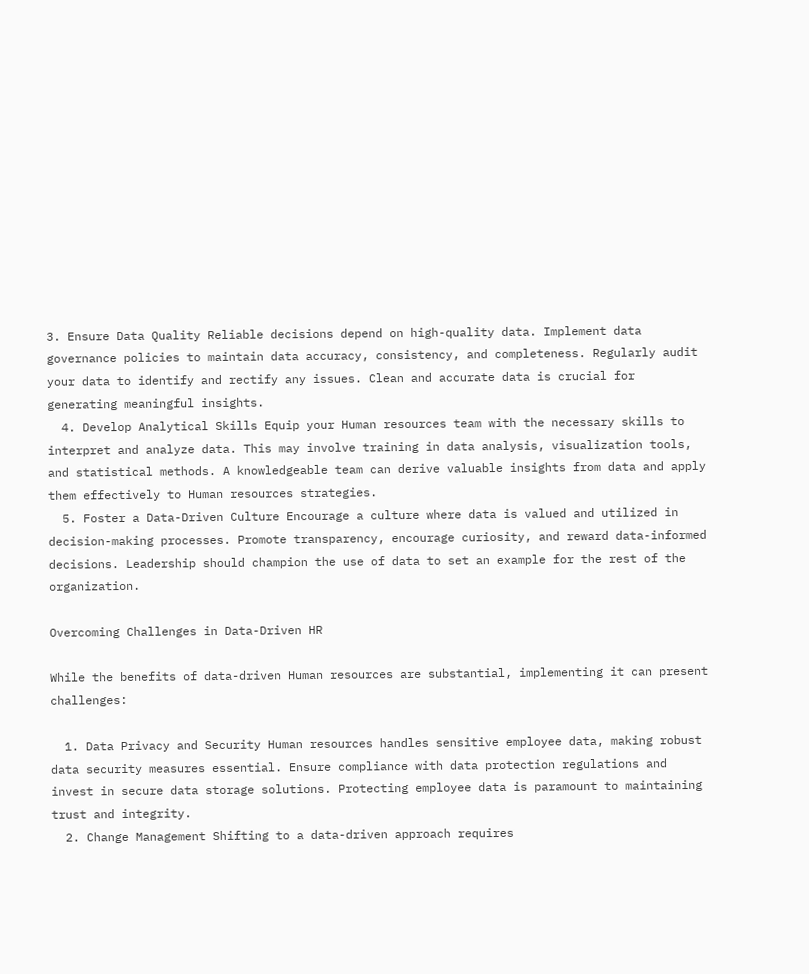3. Ensure Data Quality Reliable decisions depend on high-quality data. Implement data governance policies to maintain data accuracy, consistency, and completeness. Regularly audit your data to identify and rectify any issues. Clean and accurate data is crucial for generating meaningful insights.
  4. Develop Analytical Skills Equip your Human resources team with the necessary skills to interpret and analyze data. This may involve training in data analysis, visualization tools, and statistical methods. A knowledgeable team can derive valuable insights from data and apply them effectively to Human resources strategies.
  5. Foster a Data-Driven Culture Encourage a culture where data is valued and utilized in decision-making processes. Promote transparency, encourage curiosity, and reward data-informed decisions. Leadership should champion the use of data to set an example for the rest of the organization.

Overcoming Challenges in Data-Driven HR

While the benefits of data-driven Human resources are substantial, implementing it can present challenges:

  1. Data Privacy and Security Human resources handles sensitive employee data, making robust data security measures essential. Ensure compliance with data protection regulations and invest in secure data storage solutions. Protecting employee data is paramount to maintaining trust and integrity.
  2. Change Management Shifting to a data-driven approach requires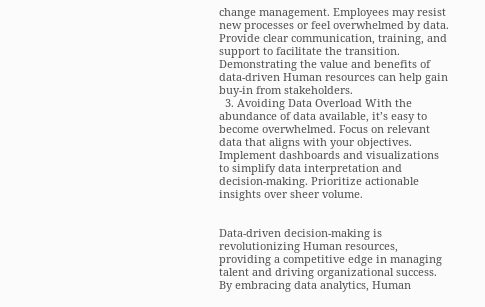change management. Employees may resist new processes or feel overwhelmed by data. Provide clear communication, training, and support to facilitate the transition. Demonstrating the value and benefits of data-driven Human resources can help gain buy-in from stakeholders.
  3. Avoiding Data Overload With the abundance of data available, it’s easy to become overwhelmed. Focus on relevant data that aligns with your objectives. Implement dashboards and visualizations to simplify data interpretation and decision-making. Prioritize actionable insights over sheer volume.


Data-driven decision-making is revolutionizing Human resources, providing a competitive edge in managing talent and driving organizational success. By embracing data analytics, Human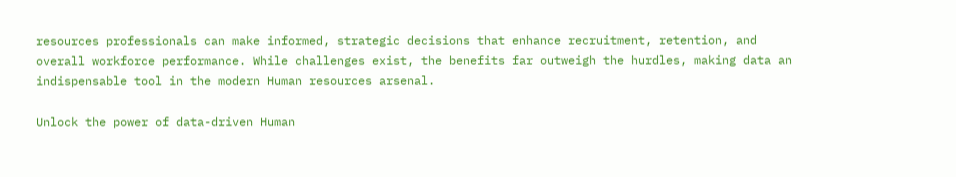resources professionals can make informed, strategic decisions that enhance recruitment, retention, and overall workforce performance. While challenges exist, the benefits far outweigh the hurdles, making data an indispensable tool in the modern Human resources arsenal.

Unlock the power of data-driven Human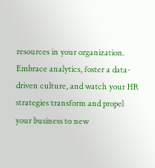resources in your organization. Embrace analytics, foster a data-driven culture, and watch your HR strategies transform and propel your business to new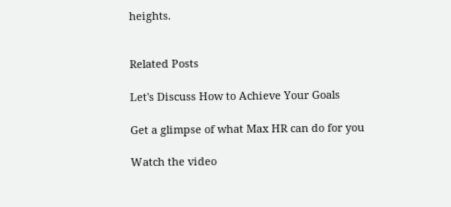heights.


Related Posts

Let's Discuss How to Achieve Your Goals

Get a glimpse of what Max HR can do for you

Watch the video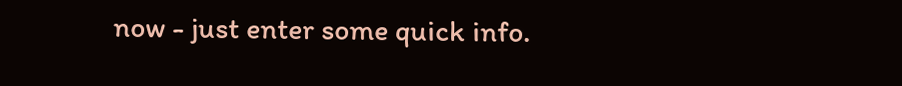now - just enter some quick info.